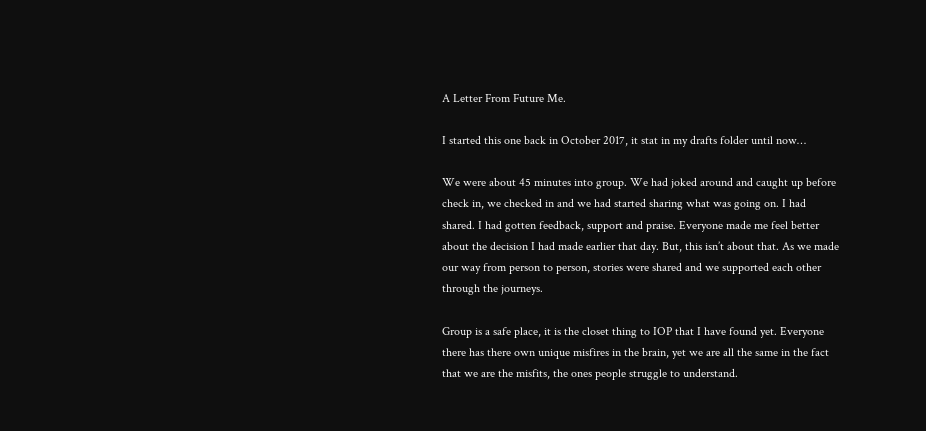A Letter From Future Me.

I started this one back in October 2017, it stat in my drafts folder until now…

We were about 45 minutes into group. We had joked around and caught up before check in, we checked in and we had started sharing what was going on. I had shared. I had gotten feedback, support and praise. Everyone made me feel better about the decision I had made earlier that day. But, this isn’t about that. As we made our way from person to person, stories were shared and we supported each other through the journeys.

Group is a safe place, it is the closet thing to IOP that I have found yet. Everyone there has there own unique misfires in the brain, yet we are all the same in the fact that we are the misfits, the ones people struggle to understand.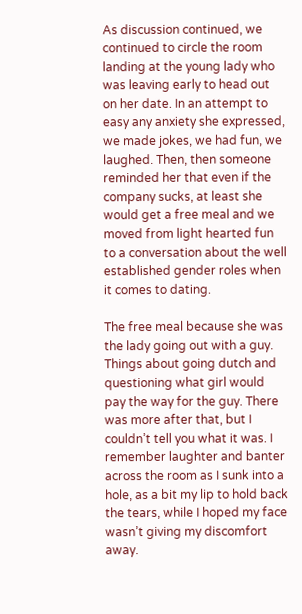As discussion continued, we continued to circle the room landing at the young lady who was leaving early to head out on her date. In an attempt to easy any anxiety she expressed, we made jokes, we had fun, we laughed. Then, then someone reminded her that even if the company sucks, at least she would get a free meal and we moved from light hearted fun to a conversation about the well established gender roles when it comes to dating.

The free meal because she was the lady going out with a guy. Things about going dutch and questioning what girl would pay the way for the guy. There was more after that, but I couldn’t tell you what it was. I remember laughter and banter across the room as I sunk into a hole, as a bit my lip to hold back the tears, while I hoped my face wasn’t giving my discomfort away.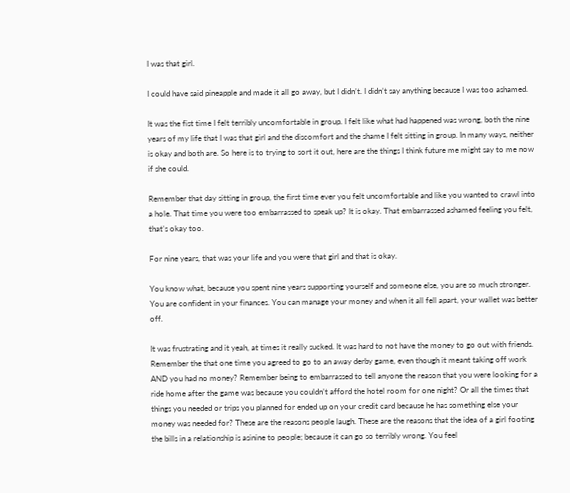I was that girl.

I could have said pineapple and made it all go away, but I didn’t. I didn’t say anything because I was too ashamed.

It was the fist time I felt terribly uncomfortable in group. I felt like what had happened was wrong, both the nine years of my life that I was that girl and the discomfort and the shame I felt sitting in group. In many ways, neither is okay and both are. So here is to trying to sort it out, here are the things I think future me might say to me now if she could.

Remember that day sitting in group, the first time ever you felt uncomfortable and like you wanted to crawl into a hole. That time you were too embarrassed to speak up? It is okay. That embarrassed ashamed feeling you felt, that’s okay too.

For nine years, that was your life and you were that girl and that is okay.

You know what, because you spent nine years supporting yourself and someone else, you are so much stronger. You are confident in your finances. You can manage your money and when it all fell apart, your wallet was better off.

It was frustrating and it yeah, at times it really sucked. It was hard to not have the money to go out with friends. Remember the that one time you agreed to go to an away derby game, even though it meant taking off work AND you had no money? Remember being to embarrassed to tell anyone the reason that you were looking for a ride home after the game was because you couldn’t afford the hotel room for one night? Or all the times that things you needed or trips you planned for ended up on your credit card because he has something else your money was needed for? These are the reasons people laugh. These are the reasons that the idea of a girl footing the bills in a relationship is asinine to people; because it can go so terribly wrong. You feel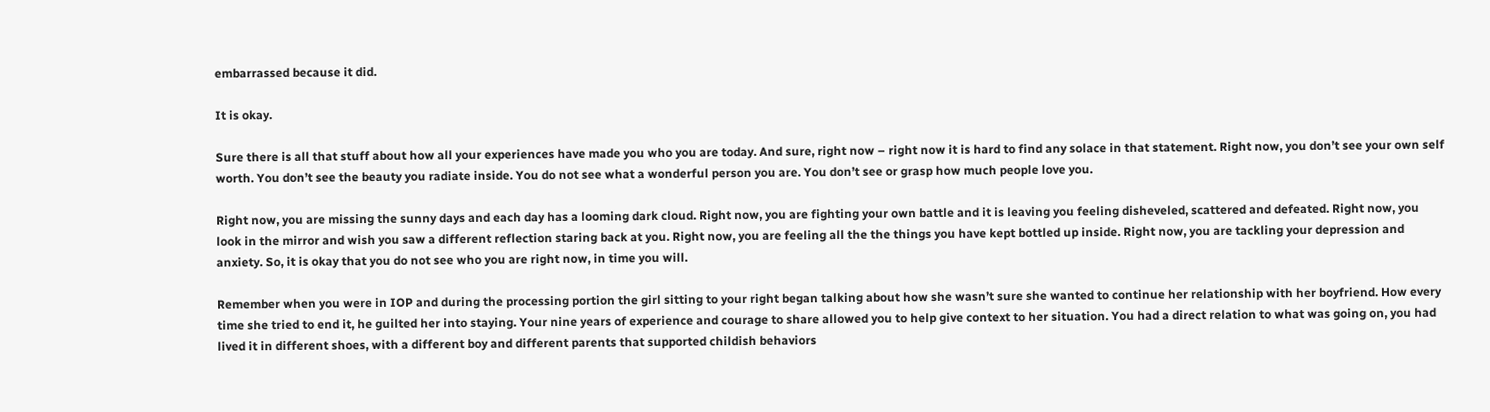embarrassed because it did.

It is okay.

Sure there is all that stuff about how all your experiences have made you who you are today. And sure, right now – right now it is hard to find any solace in that statement. Right now, you don’t see your own self worth. You don’t see the beauty you radiate inside. You do not see what a wonderful person you are. You don’t see or grasp how much people love you.

Right now, you are missing the sunny days and each day has a looming dark cloud. Right now, you are fighting your own battle and it is leaving you feeling disheveled, scattered and defeated. Right now, you look in the mirror and wish you saw a different reflection staring back at you. Right now, you are feeling all the the things you have kept bottled up inside. Right now, you are tackling your depression and anxiety. So, it is okay that you do not see who you are right now, in time you will.

Remember when you were in IOP and during the processing portion the girl sitting to your right began talking about how she wasn’t sure she wanted to continue her relationship with her boyfriend. How every time she tried to end it, he guilted her into staying. Your nine years of experience and courage to share allowed you to help give context to her situation. You had a direct relation to what was going on, you had lived it in different shoes, with a different boy and different parents that supported childish behaviors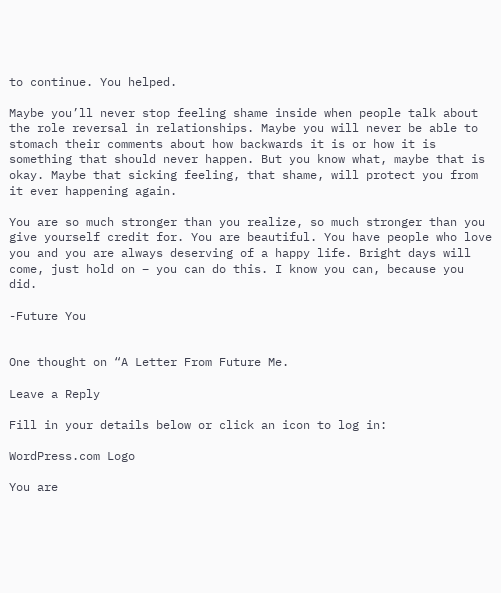to continue. You helped.

Maybe you’ll never stop feeling shame inside when people talk about the role reversal in relationships. Maybe you will never be able to stomach their comments about how backwards it is or how it is something that should never happen. But you know what, maybe that is okay. Maybe that sicking feeling, that shame, will protect you from it ever happening again.

You are so much stronger than you realize, so much stronger than you give yourself credit for. You are beautiful. You have people who love you and you are always deserving of a happy life. Bright days will come, just hold on – you can do this. I know you can, because you did.

-Future You


One thought on “A Letter From Future Me.

Leave a Reply

Fill in your details below or click an icon to log in:

WordPress.com Logo

You are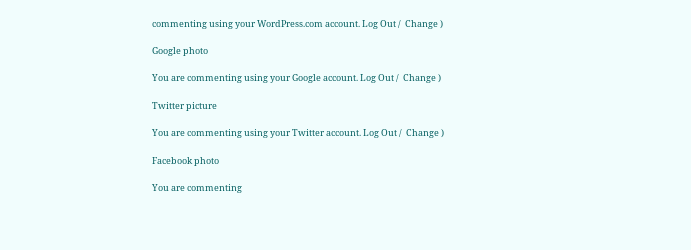commenting using your WordPress.com account. Log Out /  Change )

Google photo

You are commenting using your Google account. Log Out /  Change )

Twitter picture

You are commenting using your Twitter account. Log Out /  Change )

Facebook photo

You are commenting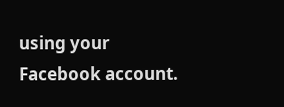using your Facebook account.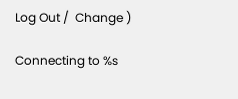Log Out /  Change )

Connecting to %s